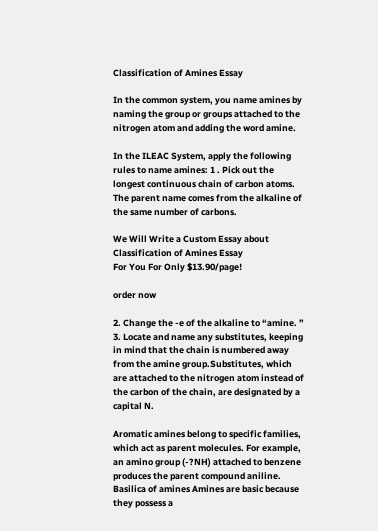Classification of Amines Essay

In the common system, you name amines by naming the group or groups attached to the nitrogen atom and adding the word amine.

In the ILEAC System, apply the following rules to name amines: 1 . Pick out the longest continuous chain of carbon atoms. The parent name comes from the alkaline of the same number of carbons.

We Will Write a Custom Essay about Classification of Amines Essay
For You For Only $13.90/page!

order now

2. Change the -e of the alkaline to “amine. ” 3. Locate and name any substitutes, keeping in mind that the chain is numbered away from the amine group.Substitutes, which are attached to the nitrogen atom instead of the carbon of the chain, are designated by a capital N.

Aromatic amines belong to specific families, which act as parent molecules. For example, an amino group (-?NH) attached to benzene produces the parent compound aniline. Basilica of amines Amines are basic because they possess a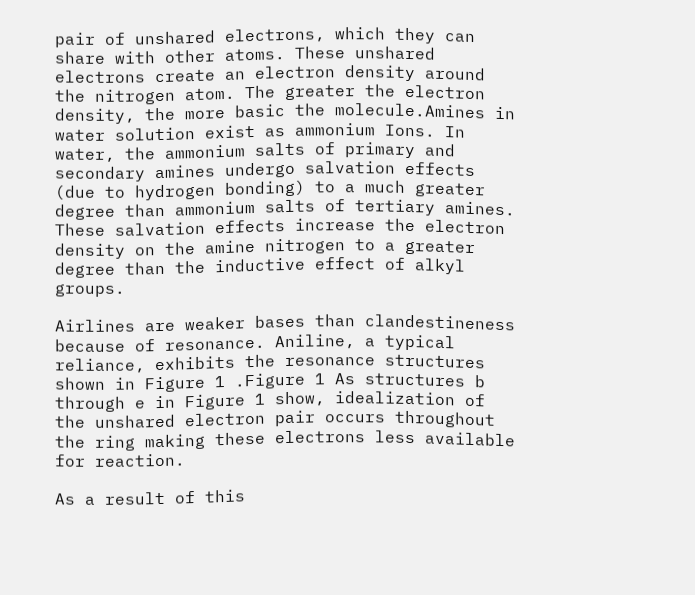pair of unshared electrons, which they can share with other atoms. These unshared electrons create an electron density around the nitrogen atom. The greater the electron density, the more basic the molecule.Amines in water solution exist as ammonium Ions. In water, the ammonium salts of primary and secondary amines undergo salvation effects (due to hydrogen bonding) to a much greater degree than ammonium salts of tertiary amines. These salvation effects increase the electron density on the amine nitrogen to a greater degree than the inductive effect of alkyl groups.

Airlines are weaker bases than clandestineness because of resonance. Aniline, a typical reliance, exhibits the resonance structures shown in Figure 1 .Figure 1 As structures b through e in Figure 1 show, idealization of the unshared electron pair occurs throughout the ring making these electrons less available for reaction.

As a result of this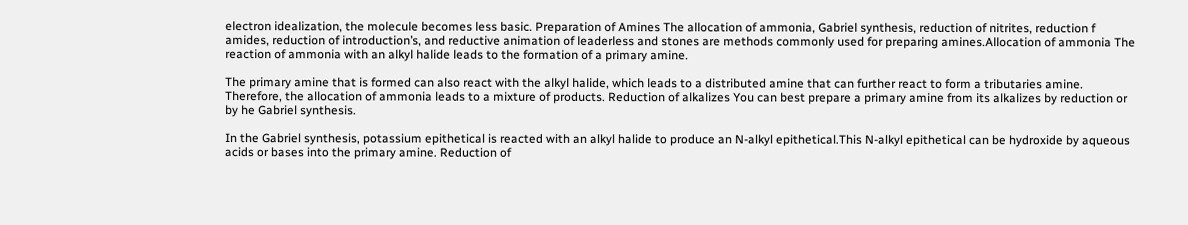electron idealization, the molecule becomes less basic. Preparation of Amines The allocation of ammonia, Gabriel synthesis, reduction of nitrites, reduction f amides, reduction of introduction’s, and reductive animation of leaderless and stones are methods commonly used for preparing amines.Allocation of ammonia The reaction of ammonia with an alkyl halide leads to the formation of a primary amine.

The primary amine that is formed can also react with the alkyl halide, which leads to a distributed amine that can further react to form a tributaries amine. Therefore, the allocation of ammonia leads to a mixture of products. Reduction of alkalizes You can best prepare a primary amine from its alkalizes by reduction or by he Gabriel synthesis.

In the Gabriel synthesis, potassium epithetical is reacted with an alkyl halide to produce an N-alkyl epithetical.This N-alkyl epithetical can be hydroxide by aqueous acids or bases into the primary amine. Reduction of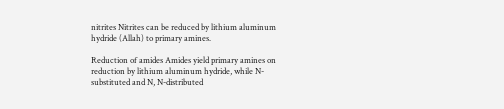nitrites Nitrites can be reduced by lithium aluminum hydride (Allah) to primary amines.

Reduction of amides Amides yield primary amines on reduction by lithium aluminum hydride, while N-substituted and N, N-distributed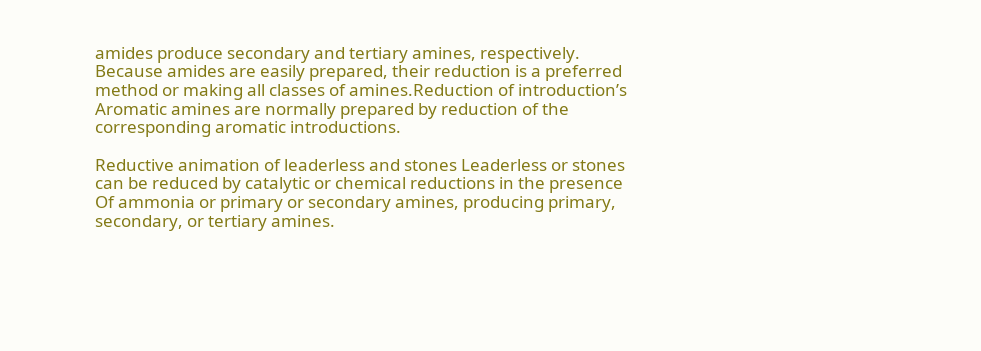amides produce secondary and tertiary amines, respectively. Because amides are easily prepared, their reduction is a preferred method or making all classes of amines.Reduction of introduction’s Aromatic amines are normally prepared by reduction of the corresponding aromatic introductions.

Reductive animation of leaderless and stones Leaderless or stones can be reduced by catalytic or chemical reductions in the presence Of ammonia or primary or secondary amines, producing primary, secondary, or tertiary amines.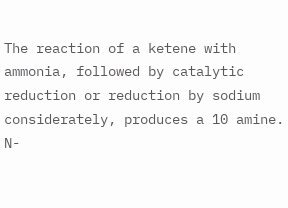The reaction of a ketene with ammonia, followed by catalytic reduction or reduction by sodium considerately, produces a 10 amine. N-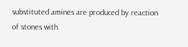substituted amines are produced by reaction of stones with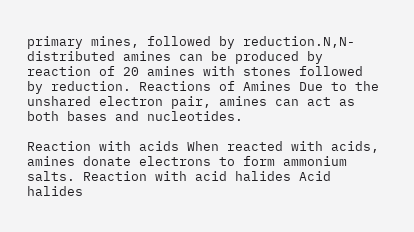primary mines, followed by reduction.N,N-distributed amines can be produced by reaction of 20 amines with stones followed by reduction. Reactions of Amines Due to the unshared electron pair, amines can act as both bases and nucleotides.

Reaction with acids When reacted with acids, amines donate electrons to form ammonium salts. Reaction with acid halides Acid halides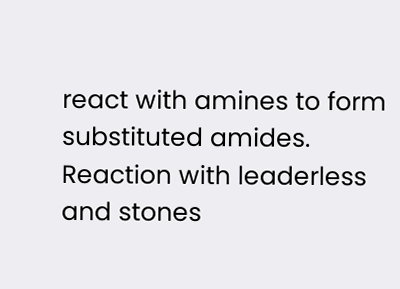react with amines to form substituted amides. Reaction with leaderless and stones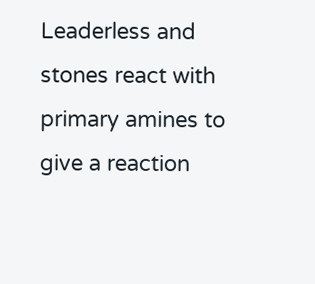Leaderless and stones react with primary amines to give a reaction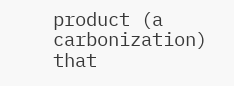product (a carbonization) that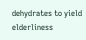dehydrates to yield elderliness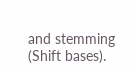and stemming (Shift bases).